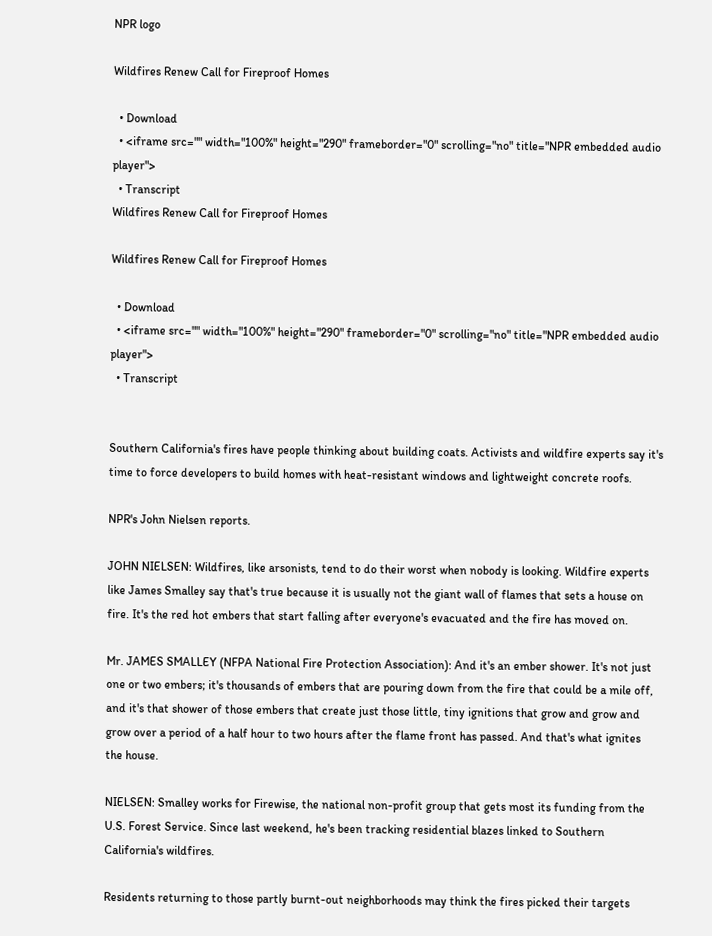NPR logo

Wildfires Renew Call for Fireproof Homes

  • Download
  • <iframe src="" width="100%" height="290" frameborder="0" scrolling="no" title="NPR embedded audio player">
  • Transcript
Wildfires Renew Call for Fireproof Homes

Wildfires Renew Call for Fireproof Homes

  • Download
  • <iframe src="" width="100%" height="290" frameborder="0" scrolling="no" title="NPR embedded audio player">
  • Transcript


Southern California's fires have people thinking about building coats. Activists and wildfire experts say it's time to force developers to build homes with heat-resistant windows and lightweight concrete roofs.

NPR's John Nielsen reports.

JOHN NIELSEN: Wildfires, like arsonists, tend to do their worst when nobody is looking. Wildfire experts like James Smalley say that's true because it is usually not the giant wall of flames that sets a house on fire. It's the red hot embers that start falling after everyone's evacuated and the fire has moved on.

Mr. JAMES SMALLEY (NFPA National Fire Protection Association): And it's an ember shower. It's not just one or two embers; it's thousands of embers that are pouring down from the fire that could be a mile off, and it's that shower of those embers that create just those little, tiny ignitions that grow and grow and grow over a period of a half hour to two hours after the flame front has passed. And that's what ignites the house.

NIELSEN: Smalley works for Firewise, the national non-profit group that gets most its funding from the U.S. Forest Service. Since last weekend, he's been tracking residential blazes linked to Southern California's wildfires.

Residents returning to those partly burnt-out neighborhoods may think the fires picked their targets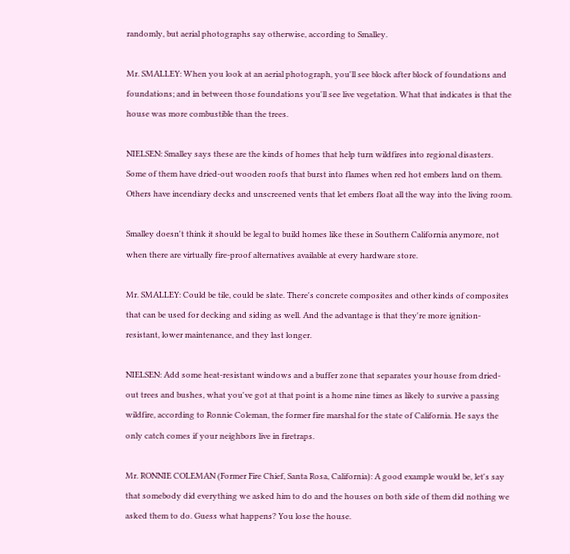randomly, but aerial photographs say otherwise, according to Smalley.

Mr. SMALLEY: When you look at an aerial photograph, you'll see block after block of foundations and foundations; and in between those foundations you'll see live vegetation. What that indicates is that the house was more combustible than the trees.

NIELSEN: Smalley says these are the kinds of homes that help turn wildfires into regional disasters. Some of them have dried-out wooden roofs that burst into flames when red hot embers land on them. Others have incendiary decks and unscreened vents that let embers float all the way into the living room.

Smalley doesn't think it should be legal to build homes like these in Southern California anymore, not when there are virtually fire-proof alternatives available at every hardware store.

Mr. SMALLEY: Could be tile, could be slate. There's concrete composites and other kinds of composites that can be used for decking and siding as well. And the advantage is that they're more ignition-resistant, lower maintenance, and they last longer.

NIELSEN: Add some heat-resistant windows and a buffer zone that separates your house from dried-out trees and bushes, what you've got at that point is a home nine times as likely to survive a passing wildfire, according to Ronnie Coleman, the former fire marshal for the state of California. He says the only catch comes if your neighbors live in firetraps.

Mr. RONNIE COLEMAN (Former Fire Chief, Santa Rosa, California): A good example would be, let's say that somebody did everything we asked him to do and the houses on both side of them did nothing we asked them to do. Guess what happens? You lose the house.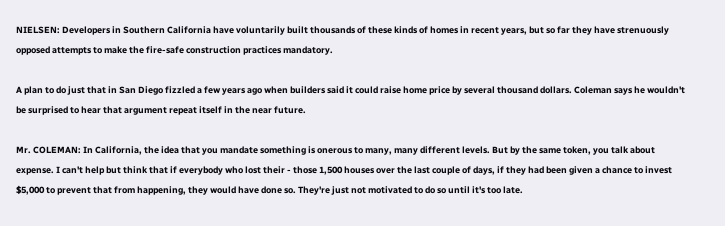NIELSEN: Developers in Southern California have voluntarily built thousands of these kinds of homes in recent years, but so far they have strenuously opposed attempts to make the fire-safe construction practices mandatory.

A plan to do just that in San Diego fizzled a few years ago when builders said it could raise home price by several thousand dollars. Coleman says he wouldn't be surprised to hear that argument repeat itself in the near future.

Mr. COLEMAN: In California, the idea that you mandate something is onerous to many, many different levels. But by the same token, you talk about expense. I can't help but think that if everybody who lost their - those 1,500 houses over the last couple of days, if they had been given a chance to invest $5,000 to prevent that from happening, they would have done so. They're just not motivated to do so until it's too late.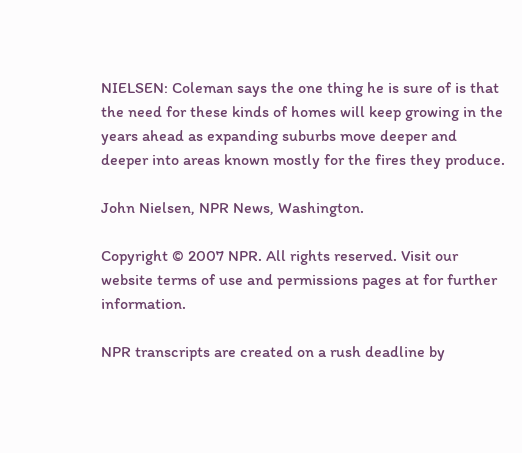NIELSEN: Coleman says the one thing he is sure of is that the need for these kinds of homes will keep growing in the years ahead as expanding suburbs move deeper and deeper into areas known mostly for the fires they produce.

John Nielsen, NPR News, Washington.

Copyright © 2007 NPR. All rights reserved. Visit our website terms of use and permissions pages at for further information.

NPR transcripts are created on a rush deadline by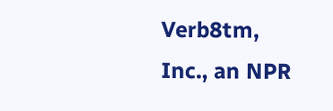Verb8tm, Inc., an NPR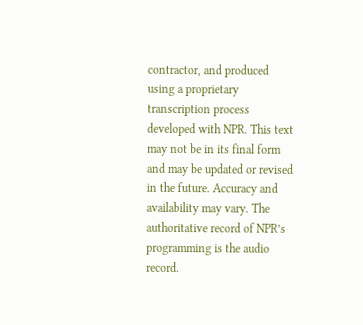contractor, and produced using a proprietary transcription process developed with NPR. This text may not be in its final form and may be updated or revised in the future. Accuracy and availability may vary. The authoritative record of NPR’s programming is the audio record.